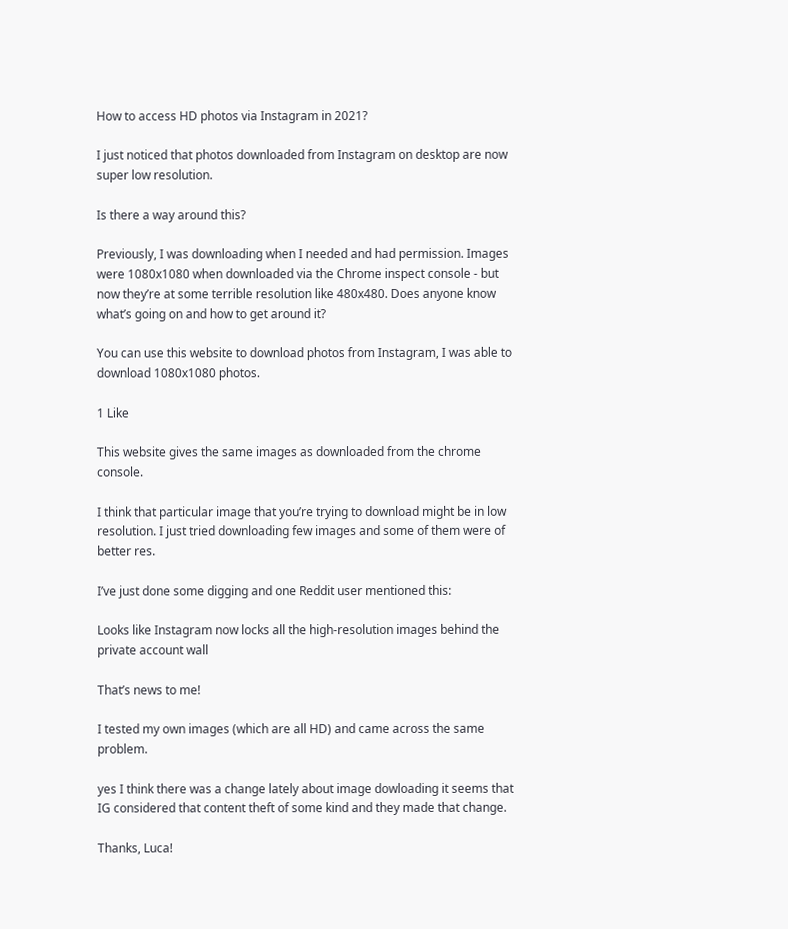How to access HD photos via Instagram in 2021?

I just noticed that photos downloaded from Instagram on desktop are now super low resolution.

Is there a way around this?

Previously, I was downloading when I needed and had permission. Images were 1080x1080 when downloaded via the Chrome inspect console - but now they’re at some terrible resolution like 480x480. Does anyone know what’s going on and how to get around it?

You can use this website to download photos from Instagram, I was able to download 1080x1080 photos.

1 Like

This website gives the same images as downloaded from the chrome console.

I think that particular image that you’re trying to download might be in low resolution. I just tried downloading few images and some of them were of better res.

I’ve just done some digging and one Reddit user mentioned this:

Looks like Instagram now locks all the high-resolution images behind the private account wall

That’s news to me!

I tested my own images (which are all HD) and came across the same problem.

yes I think there was a change lately about image dowloading it seems that IG considered that content theft of some kind and they made that change.

Thanks, Luca!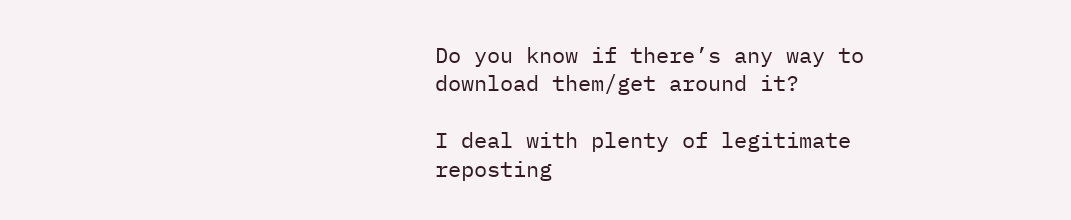Do you know if there’s any way to download them/get around it?

I deal with plenty of legitimate reposting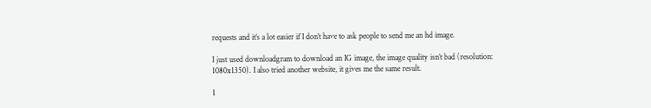requests and it’s a lot easier if I don’t have to ask people to send me an hd image.

I just used downloadgram to download an IG image, the image quality isn’t bad (resolution: 1080x1350). I also tried another website, it gives me the same result.

1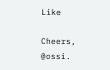Like

Cheers, @ossi.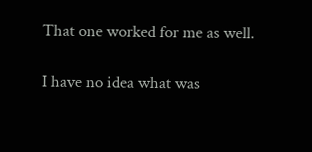That one worked for me as well.

I have no idea what was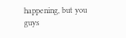happening, but you guys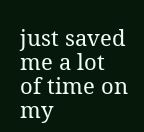just saved me a lot of time on my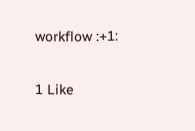workflow :+1:

1 Like